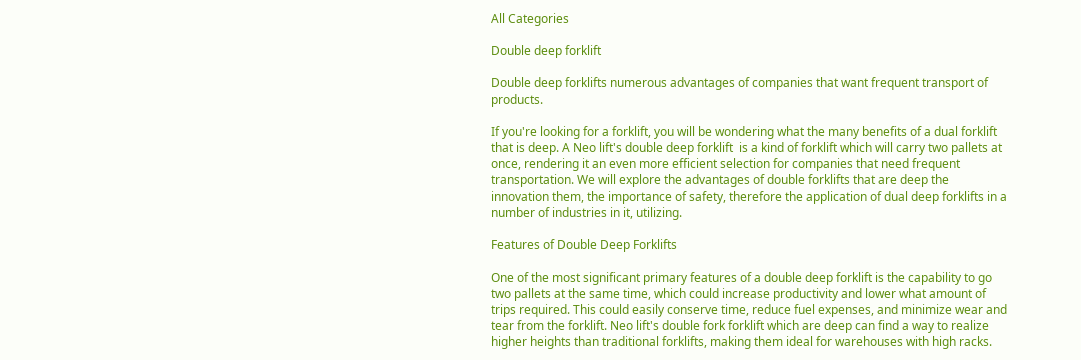All Categories

Double deep forklift

Double deep forklifts numerous advantages of companies that want frequent transport of products.

If you're looking for a forklift, you will be wondering what the many benefits of a dual forklift that is deep. A Neo lift's double deep forklift  is a kind of forklift which will carry two pallets at once, rendering it an even more efficient selection for companies that need frequent transportation. We will explore the advantages of double forklifts that are deep the innovation them, the importance of safety, therefore the application of dual deep forklifts in a number of industries in it, utilizing.

Features of Double Deep Forklifts

One of the most significant primary features of a double deep forklift is the capability to go two pallets at the same time, which could increase productivity and lower what amount of trips required. This could easily conserve time, reduce fuel expenses, and minimize wear and tear from the forklift. Neo lift's double fork forklift which are deep can find a way to realize higher heights than traditional forklifts, making them ideal for warehouses with high racks.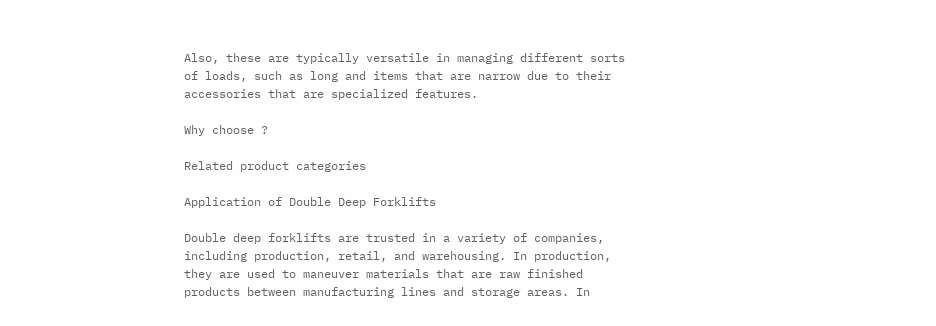Also, these are typically versatile in managing different sorts of loads, such as long and items that are narrow due to their accessories that are specialized features.

Why choose ?

Related product categories

Application of Double Deep Forklifts

Double deep forklifts are trusted in a variety of companies, including production, retail, and warehousing. In production, they are used to maneuver materials that are raw finished products between manufacturing lines and storage areas. In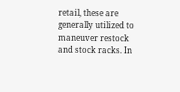retail, these are generally utilized to maneuver restock and stock racks. In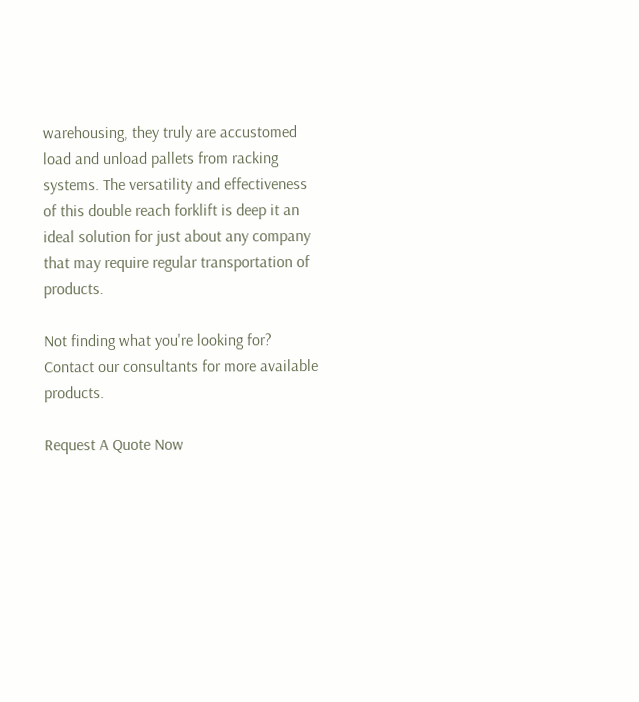warehousing, they truly are accustomed load and unload pallets from racking systems. The versatility and effectiveness of this double reach forklift is deep it an ideal solution for just about any company that may require regular transportation of products.

Not finding what you're looking for?
Contact our consultants for more available products.

Request A Quote Now